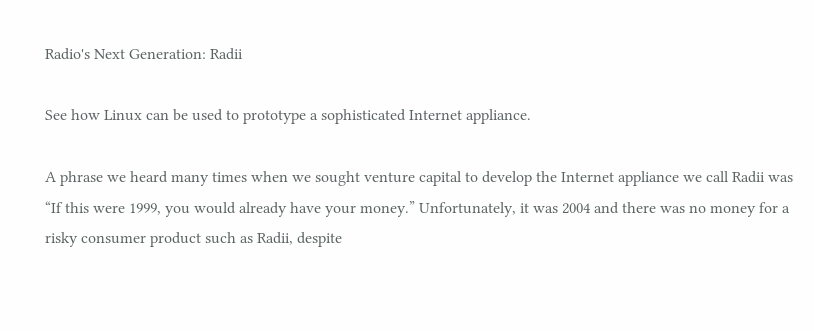Radio's Next Generation: Radii

See how Linux can be used to prototype a sophisticated Internet appliance.

A phrase we heard many times when we sought venture capital to develop the Internet appliance we call Radii was “If this were 1999, you would already have your money.” Unfortunately, it was 2004 and there was no money for a risky consumer product such as Radii, despite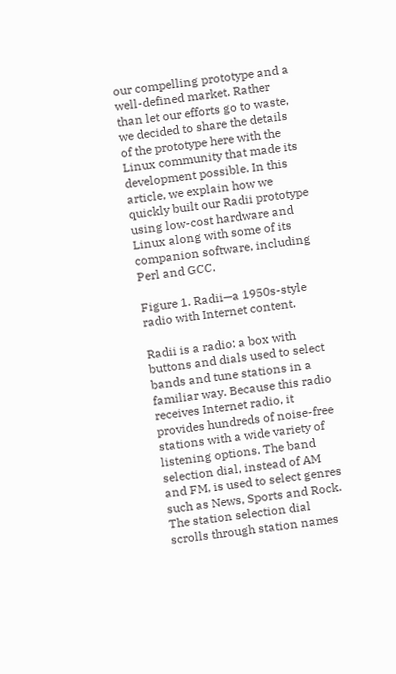our compelling prototype and a well-defined market. Rather than let our efforts go to waste, we decided to share the details of the prototype here with the Linux community that made its development possible. In this article, we explain how we quickly built our Radii prototype using low-cost hardware and Linux along with some of its companion software, including Perl and GCC.

Figure 1. Radii—a 1950s-style radio with Internet content.

Radii is a radio: a box with buttons and dials used to select bands and tune stations in a familiar way. Because this radio receives Internet radio, it provides hundreds of noise-free stations with a wide variety of listening options. The band selection dial, instead of AM and FM, is used to select genres such as News, Sports and Rock. The station selection dial scrolls through station names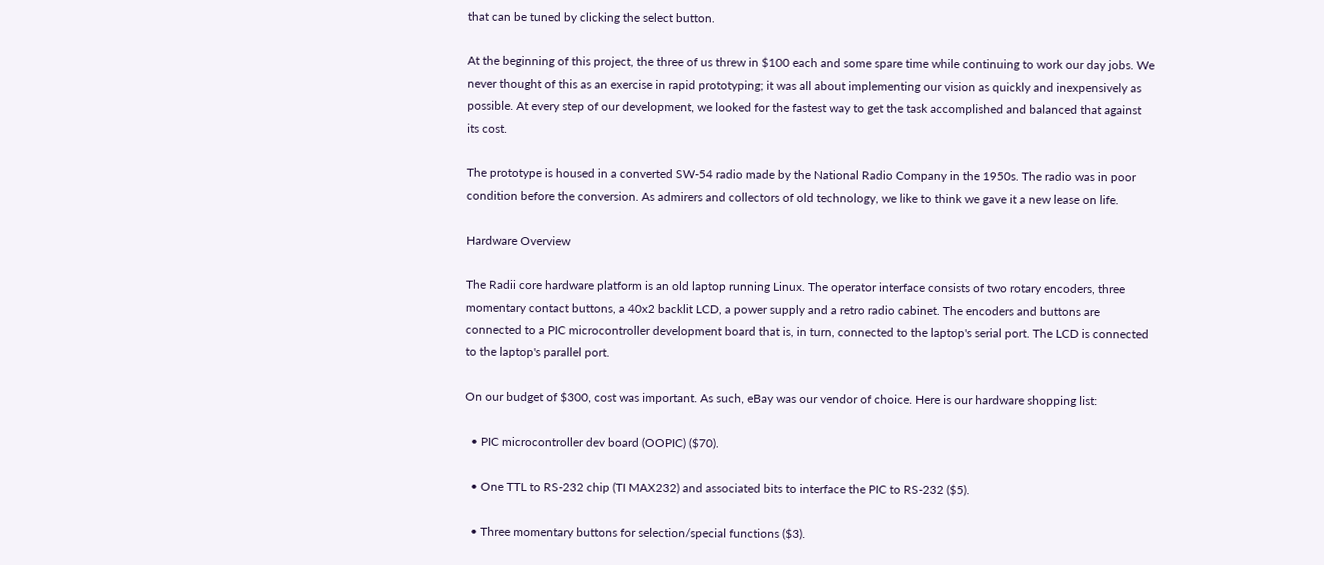that can be tuned by clicking the select button.

At the beginning of this project, the three of us threw in $100 each and some spare time while continuing to work our day jobs. We never thought of this as an exercise in rapid prototyping; it was all about implementing our vision as quickly and inexpensively as possible. At every step of our development, we looked for the fastest way to get the task accomplished and balanced that against its cost.

The prototype is housed in a converted SW-54 radio made by the National Radio Company in the 1950s. The radio was in poor condition before the conversion. As admirers and collectors of old technology, we like to think we gave it a new lease on life.

Hardware Overview

The Radii core hardware platform is an old laptop running Linux. The operator interface consists of two rotary encoders, three momentary contact buttons, a 40x2 backlit LCD, a power supply and a retro radio cabinet. The encoders and buttons are connected to a PIC microcontroller development board that is, in turn, connected to the laptop's serial port. The LCD is connected to the laptop's parallel port.

On our budget of $300, cost was important. As such, eBay was our vendor of choice. Here is our hardware shopping list:

  • PIC microcontroller dev board (OOPIC) ($70).

  • One TTL to RS-232 chip (TI MAX232) and associated bits to interface the PIC to RS-232 ($5).

  • Three momentary buttons for selection/special functions ($3).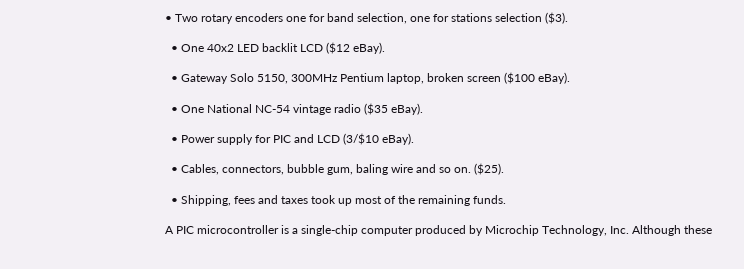• Two rotary encoders one for band selection, one for stations selection ($3).

  • One 40x2 LED backlit LCD ($12 eBay).

  • Gateway Solo 5150, 300MHz Pentium laptop, broken screen ($100 eBay).

  • One National NC-54 vintage radio ($35 eBay).

  • Power supply for PIC and LCD (3/$10 eBay).

  • Cables, connectors, bubble gum, baling wire and so on. ($25).

  • Shipping, fees and taxes took up most of the remaining funds.

A PIC microcontroller is a single-chip computer produced by Microchip Technology, Inc. Although these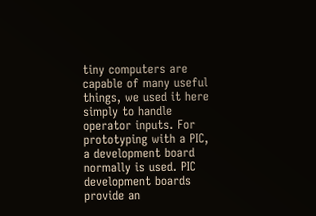tiny computers are capable of many useful things, we used it here simply to handle operator inputs. For prototyping with a PIC, a development board normally is used. PIC development boards provide an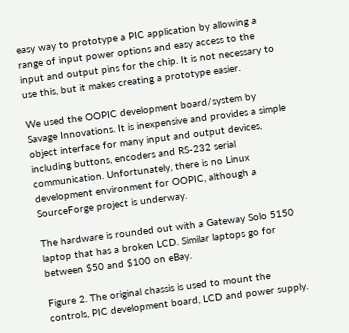easy way to prototype a PIC application by allowing a range of input power options and easy access to the input and output pins for the chip. It is not necessary to use this, but it makes creating a prototype easier.

We used the OOPIC development board/system by Savage Innovations. It is inexpensive and provides a simple object interface for many input and output devices, including buttons, encoders and RS-232 serial communication. Unfortunately, there is no Linux development environment for OOPIC, although a SourceForge project is underway.

The hardware is rounded out with a Gateway Solo 5150 laptop that has a broken LCD. Similar laptops go for between $50 and $100 on eBay.

Figure 2. The original chassis is used to mount the controls, PIC development board, LCD and power supply.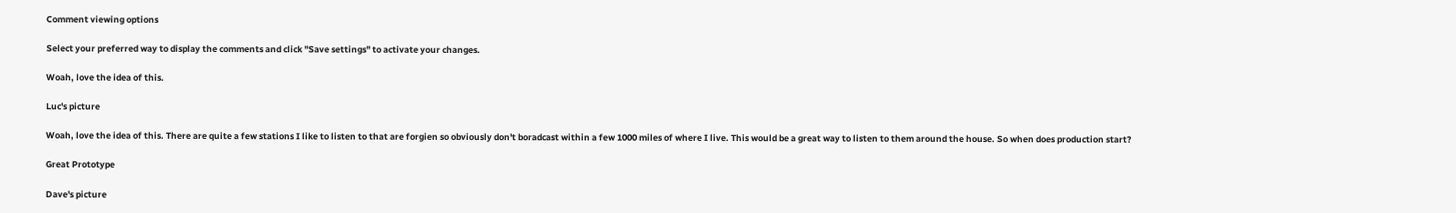Comment viewing options

Select your preferred way to display the comments and click "Save settings" to activate your changes.

Woah, love the idea of this.

Luc's picture

Woah, love the idea of this. There are quite a few stations I like to listen to that are forgien so obviously don't boradcast within a few 1000 miles of where I live. This would be a great way to listen to them around the house. So when does production start?

Great Prototype

Dave's picture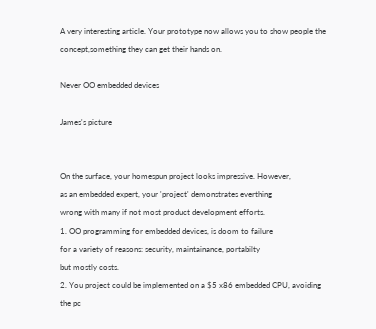A very interesting article. Your prototype now allows you to show people the concept,something they can get their hands on.

Never OO embedded devices

James's picture


On the surface, your homespun project looks impressive. However,
as an embedded expert, your 'project' demonstrates everthing
wrong with many if not most product development efforts.
1. OO programming for embedded devices, is doom to failure
for a variety of reasons: security, maintainance, portabilty
but mostly costs.
2. You project could be implemented on a $5 x86 embedded CPU, avoiding
the pc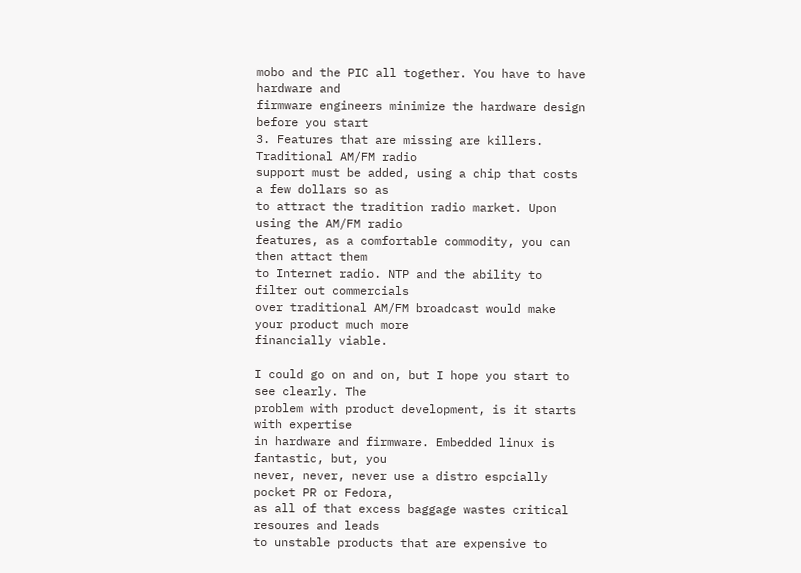mobo and the PIC all together. You have to have hardware and
firmware engineers minimize the hardware design before you start
3. Features that are missing are killers. Traditional AM/FM radio
support must be added, using a chip that costs a few dollars so as
to attract the tradition radio market. Upon using the AM/FM radio
features, as a comfortable commodity, you can then attact them
to Internet radio. NTP and the ability to filter out commercials
over traditional AM/FM broadcast would make your product much more
financially viable.

I could go on and on, but I hope you start to see clearly. The
problem with product development, is it starts with expertise
in hardware and firmware. Embedded linux is fantastic, but, you
never, never, never use a distro espcially pocket PR or Fedora,
as all of that excess baggage wastes critical resoures and leads
to unstable products that are expensive to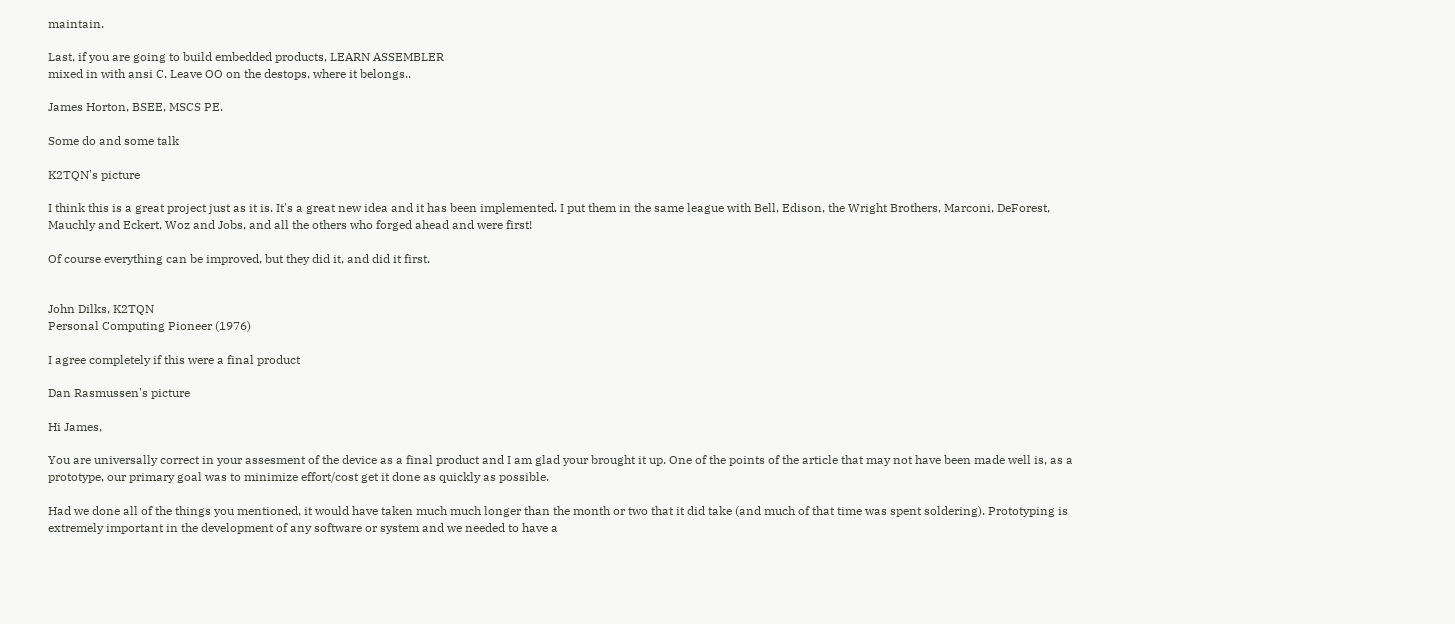maintain.

Last, if you are going to build embedded products, LEARN ASSEMBLER
mixed in with ansi C. Leave OO on the destops, where it belongs..

James Horton, BSEE, MSCS PE.

Some do and some talk

K2TQN's picture

I think this is a great project just as it is. It's a great new idea and it has been implemented. I put them in the same league with Bell, Edison, the Wright Brothers, Marconi, DeForest, Mauchly and Eckert, Woz and Jobs, and all the others who forged ahead and were first!

Of course everything can be improved, but they did it, and did it first.


John Dilks, K2TQN
Personal Computing Pioneer (1976)

I agree completely if this were a final product

Dan Rasmussen's picture

Hi James,

You are universally correct in your assesment of the device as a final product and I am glad your brought it up. One of the points of the article that may not have been made well is, as a prototype, our primary goal was to minimize effort/cost get it done as quickly as possible.

Had we done all of the things you mentioned, it would have taken much much longer than the month or two that it did take (and much of that time was spent soldering). Prototyping is extremely important in the development of any software or system and we needed to have a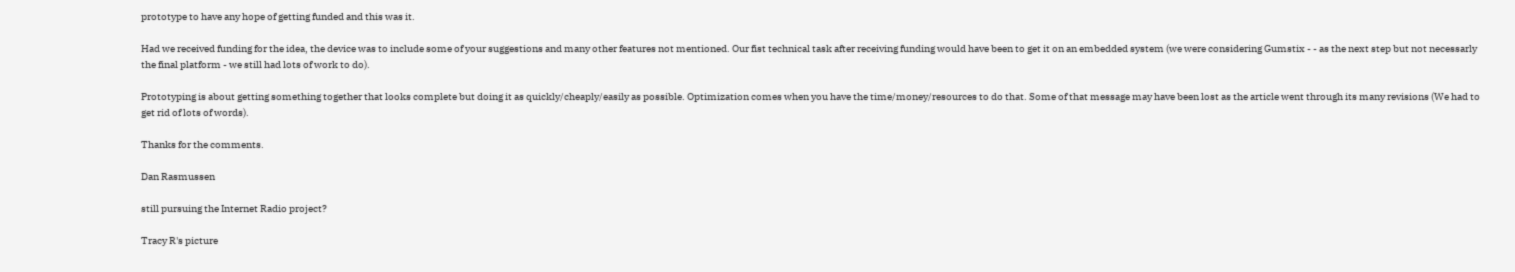prototype to have any hope of getting funded and this was it.

Had we received funding for the idea, the device was to include some of your suggestions and many other features not mentioned. Our fist technical task after receiving funding would have been to get it on an embedded system (we were considering Gumstix - - as the next step but not necessarly the final platform - we still had lots of work to do).

Prototyping is about getting something together that looks complete but doing it as quickly/cheaply/easily as possible. Optimization comes when you have the time/money/resources to do that. Some of that message may have been lost as the article went through its many revisions (We had to get rid of lots of words).

Thanks for the comments.

Dan Rasmussen

still pursuing the Internet Radio project?

Tracy R's picture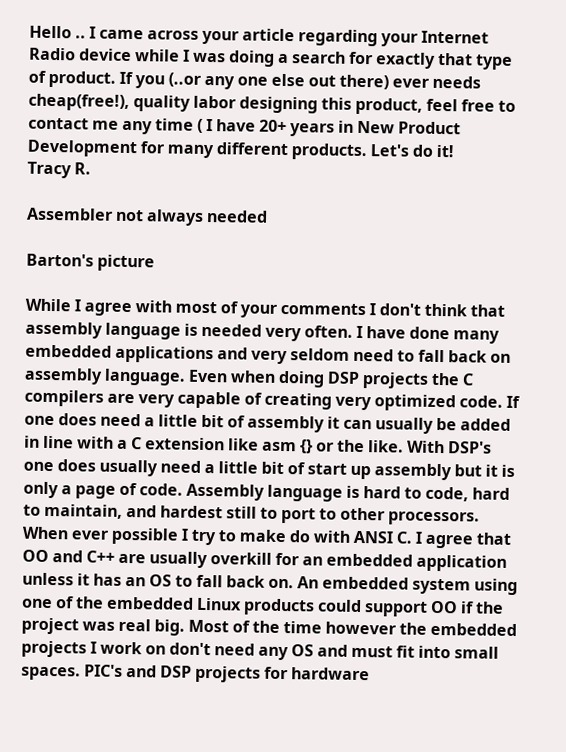Hello .. I came across your article regarding your Internet Radio device while I was doing a search for exactly that type of product. If you (..or any one else out there) ever needs cheap(free!), quality labor designing this product, feel free to contact me any time ( I have 20+ years in New Product Development for many different products. Let's do it!
Tracy R.

Assembler not always needed

Barton's picture

While I agree with most of your comments I don't think that assembly language is needed very often. I have done many embedded applications and very seldom need to fall back on assembly language. Even when doing DSP projects the C compilers are very capable of creating very optimized code. If one does need a little bit of assembly it can usually be added in line with a C extension like asm {} or the like. With DSP's one does usually need a little bit of start up assembly but it is only a page of code. Assembly language is hard to code, hard to maintain, and hardest still to port to other processors. When ever possible I try to make do with ANSI C. I agree that OO and C++ are usually overkill for an embedded application unless it has an OS to fall back on. An embedded system using one of the embedded Linux products could support OO if the project was real big. Most of the time however the embedded projects I work on don't need any OS and must fit into small spaces. PIC's and DSP projects for hardware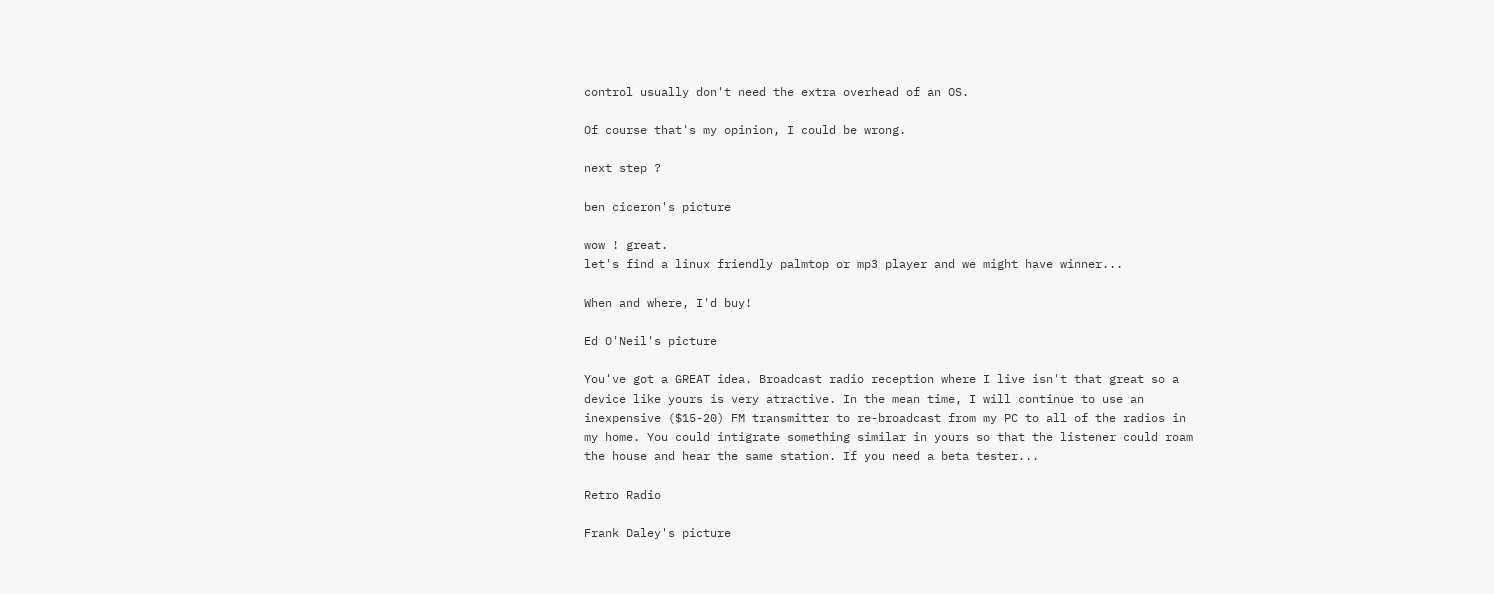control usually don't need the extra overhead of an OS.

Of course that's my opinion, I could be wrong.

next step ?

ben ciceron's picture

wow ! great.
let's find a linux friendly palmtop or mp3 player and we might have winner...

When and where, I'd buy!

Ed O'Neil's picture

You've got a GREAT idea. Broadcast radio reception where I live isn't that great so a device like yours is very atractive. In the mean time, I will continue to use an inexpensive ($15-20) FM transmitter to re-broadcast from my PC to all of the radios in my home. You could intigrate something similar in yours so that the listener could roam the house and hear the same station. If you need a beta tester...

Retro Radio

Frank Daley's picture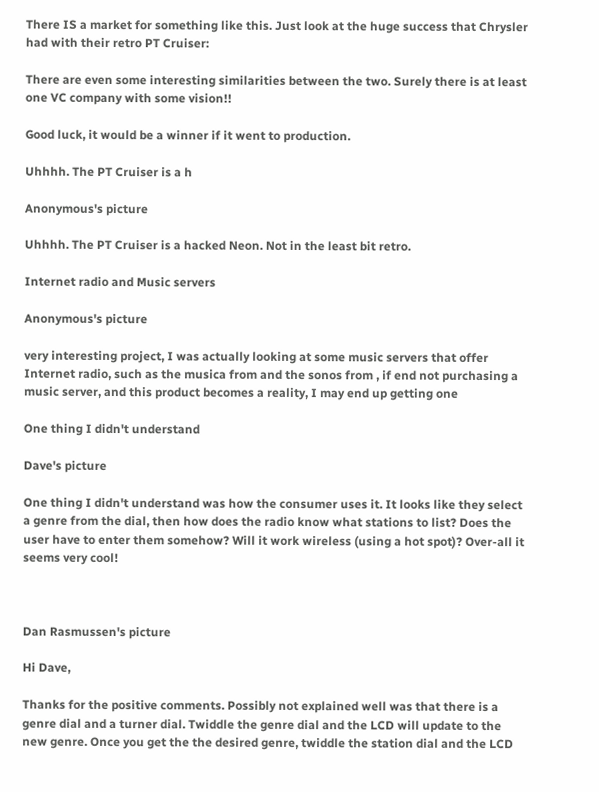There IS a market for something like this. Just look at the huge success that Chrysler had with their retro PT Cruiser:

There are even some interesting similarities between the two. Surely there is at least one VC company with some vision!!

Good luck, it would be a winner if it went to production.

Uhhhh. The PT Cruiser is a h

Anonymous's picture

Uhhhh. The PT Cruiser is a hacked Neon. Not in the least bit retro.

Internet radio and Music servers

Anonymous's picture

very interesting project, I was actually looking at some music servers that offer Internet radio, such as the musica from and the sonos from , if end not purchasing a music server, and this product becomes a reality, I may end up getting one

One thing I didn't understand

Dave's picture

One thing I didn't understand was how the consumer uses it. It looks like they select a genre from the dial, then how does the radio know what stations to list? Does the user have to enter them somehow? Will it work wireless (using a hot spot)? Over-all it seems very cool!



Dan Rasmussen's picture

Hi Dave,

Thanks for the positive comments. Possibly not explained well was that there is a genre dial and a turner dial. Twiddle the genre dial and the LCD will update to the new genre. Once you get the the desired genre, twiddle the station dial and the LCD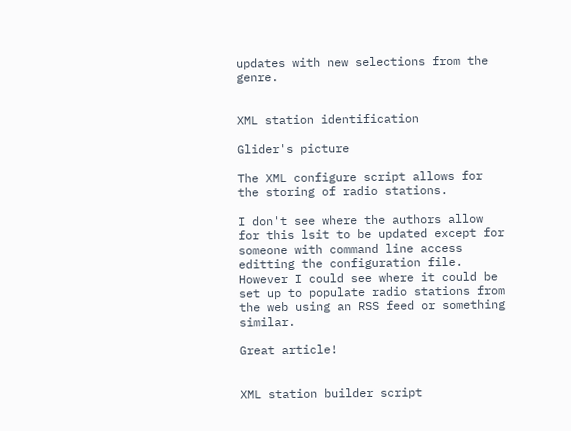updates with new selections from the genre.


XML station identification

Glider's picture

The XML configure script allows for the storing of radio stations.

I don't see where the authors allow for this lsit to be updated except for someone with command line access editting the configuration file. However I could see where it could be set up to populate radio stations from the web using an RSS feed or something similar.

Great article!


XML station builder script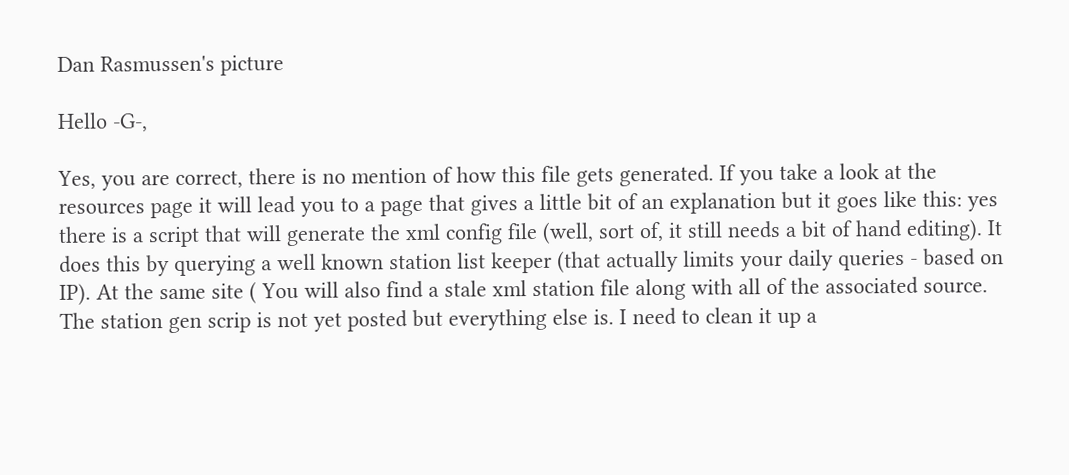Dan Rasmussen's picture

Hello -G-,

Yes, you are correct, there is no mention of how this file gets generated. If you take a look at the resources page it will lead you to a page that gives a little bit of an explanation but it goes like this: yes there is a script that will generate the xml config file (well, sort of, it still needs a bit of hand editing). It does this by querying a well known station list keeper (that actually limits your daily queries - based on IP). At the same site ( You will also find a stale xml station file along with all of the associated source. The station gen scrip is not yet posted but everything else is. I need to clean it up a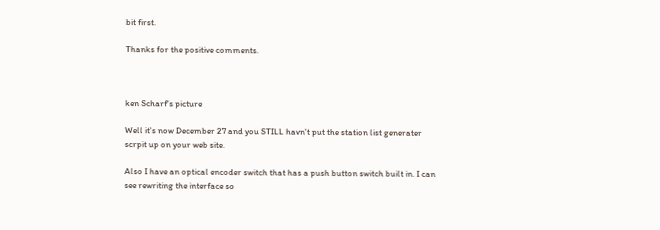bit first.

Thanks for the positive comments.



ken Scharf's picture

Well it's now December 27 and you STILL havn't put the station list generater scrpit up on your web site.

Also I have an optical encoder switch that has a push button switch built in. I can see rewriting the interface so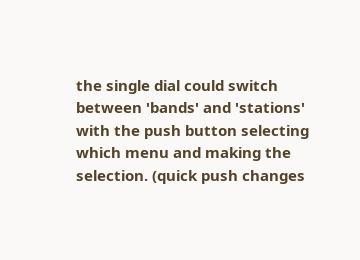the single dial could switch between 'bands' and 'stations' with the push button selecting which menu and making the selection. (quick push changes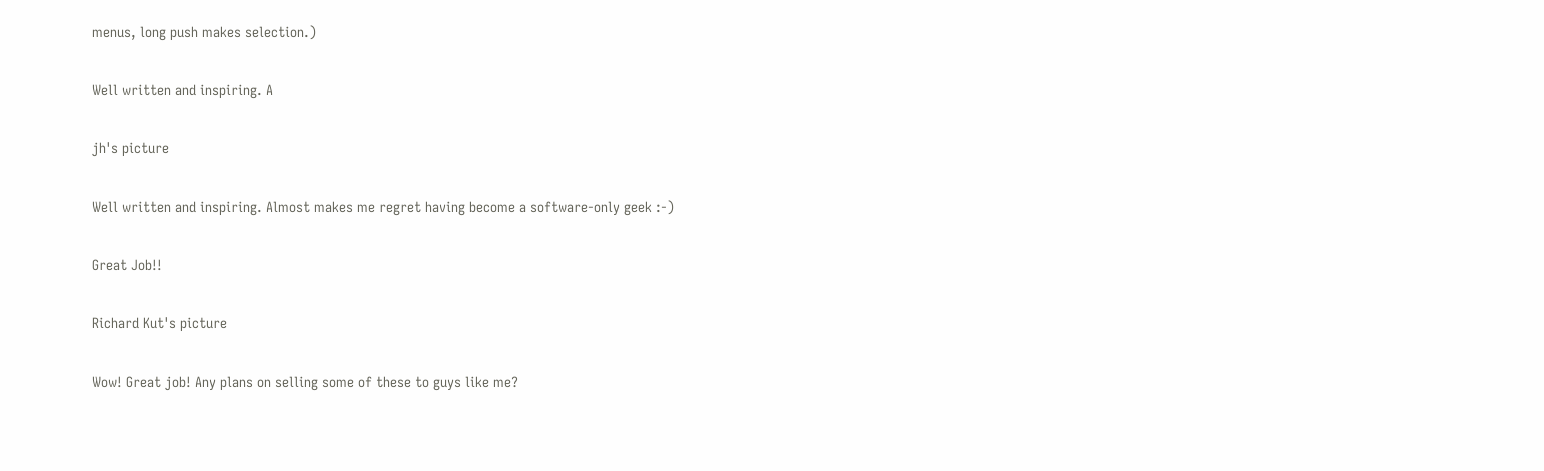menus, long push makes selection.)

Well written and inspiring. A

jh's picture

Well written and inspiring. Almost makes me regret having become a software-only geek :-)

Great Job!!

Richard Kut's picture

Wow! Great job! Any plans on selling some of these to guys like me?